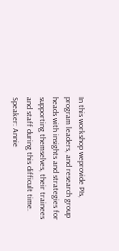In this workshop weprovide PIs, program leaders, and research group heads with insights and strategies for supporting themselves, their trainees and staff during this difficult time. Speaker: Annie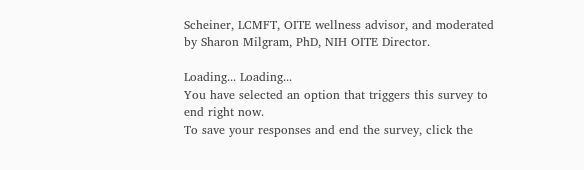Scheiner, LCMFT, OITE wellness advisor, and moderated by Sharon Milgram, PhD, NIH OITE Director.

Loading... Loading...
You have selected an option that triggers this survey to end right now.
To save your responses and end the survey, click the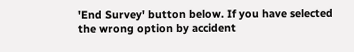'End Survey' button below. If you have selected the wrong option by accident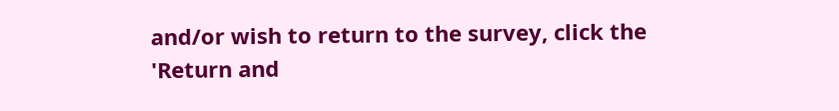and/or wish to return to the survey, click the 'Return and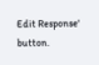Edit Response' button.